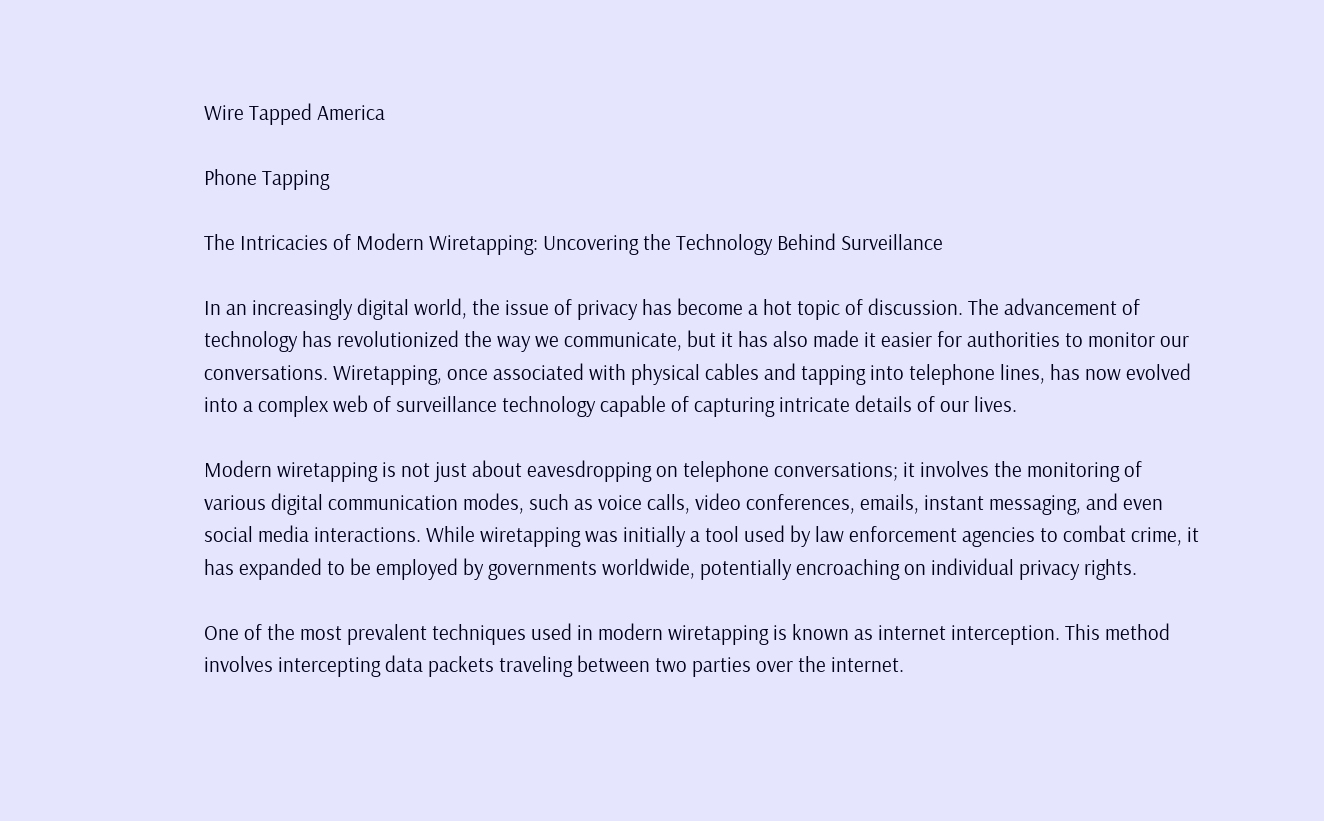Wire Tapped America

Phone Tapping

The Intricacies of Modern Wiretapping: Uncovering the Technology Behind Surveillance

In an increasingly digital world, the issue of privacy has become a hot topic of discussion. The advancement of technology has revolutionized the way we communicate, but it has also made it easier for authorities to monitor our conversations. Wiretapping, once associated with physical cables and tapping into telephone lines, has now evolved into a complex web of surveillance technology capable of capturing intricate details of our lives.

Modern wiretapping is not just about eavesdropping on telephone conversations; it involves the monitoring of various digital communication modes, such as voice calls, video conferences, emails, instant messaging, and even social media interactions. While wiretapping was initially a tool used by law enforcement agencies to combat crime, it has expanded to be employed by governments worldwide, potentially encroaching on individual privacy rights.

One of the most prevalent techniques used in modern wiretapping is known as internet interception. This method involves intercepting data packets traveling between two parties over the internet.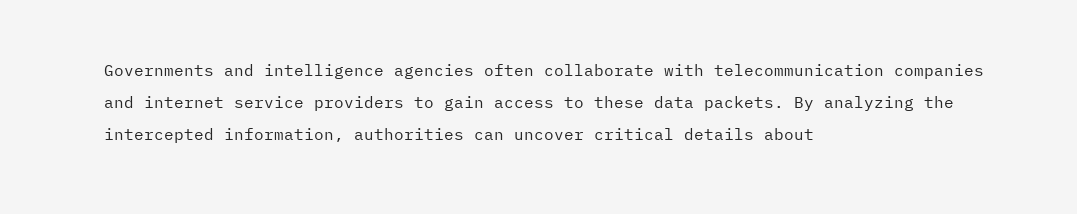Governments and intelligence agencies often collaborate with telecommunication companies and internet service providers to gain access to these data packets. By analyzing the intercepted information, authorities can uncover critical details about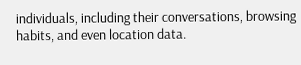individuals, including their conversations, browsing habits, and even location data.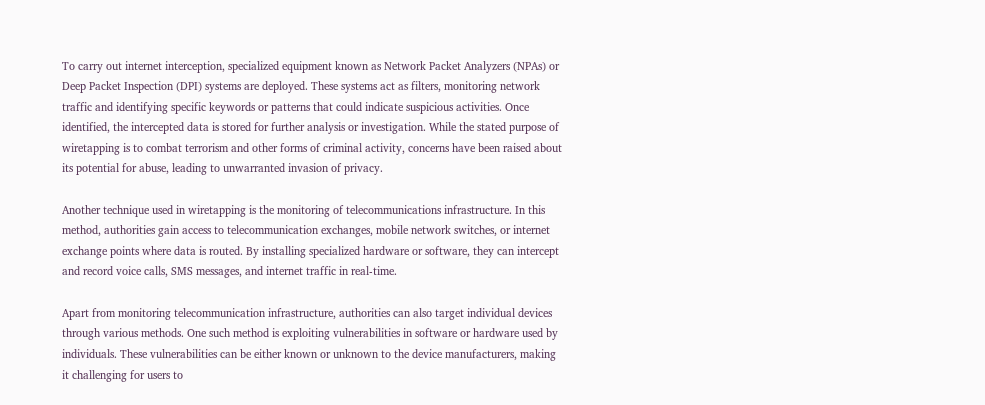To carry out internet interception, specialized equipment known as Network Packet Analyzers (NPAs) or Deep Packet Inspection (DPI) systems are deployed. These systems act as filters, monitoring network traffic and identifying specific keywords or patterns that could indicate suspicious activities. Once identified, the intercepted data is stored for further analysis or investigation. While the stated purpose of wiretapping is to combat terrorism and other forms of criminal activity, concerns have been raised about its potential for abuse, leading to unwarranted invasion of privacy.

Another technique used in wiretapping is the monitoring of telecommunications infrastructure. In this method, authorities gain access to telecommunication exchanges, mobile network switches, or internet exchange points where data is routed. By installing specialized hardware or software, they can intercept and record voice calls, SMS messages, and internet traffic in real-time.

Apart from monitoring telecommunication infrastructure, authorities can also target individual devices through various methods. One such method is exploiting vulnerabilities in software or hardware used by individuals. These vulnerabilities can be either known or unknown to the device manufacturers, making it challenging for users to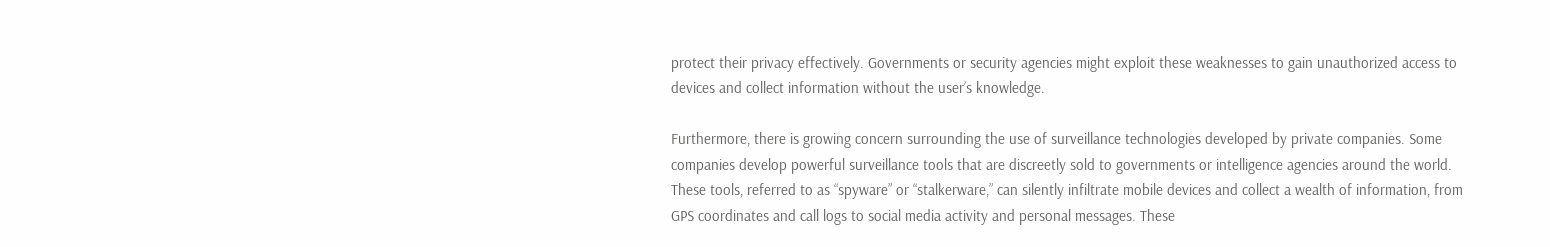protect their privacy effectively. Governments or security agencies might exploit these weaknesses to gain unauthorized access to devices and collect information without the user’s knowledge.

Furthermore, there is growing concern surrounding the use of surveillance technologies developed by private companies. Some companies develop powerful surveillance tools that are discreetly sold to governments or intelligence agencies around the world. These tools, referred to as “spyware” or “stalkerware,” can silently infiltrate mobile devices and collect a wealth of information, from GPS coordinates and call logs to social media activity and personal messages. These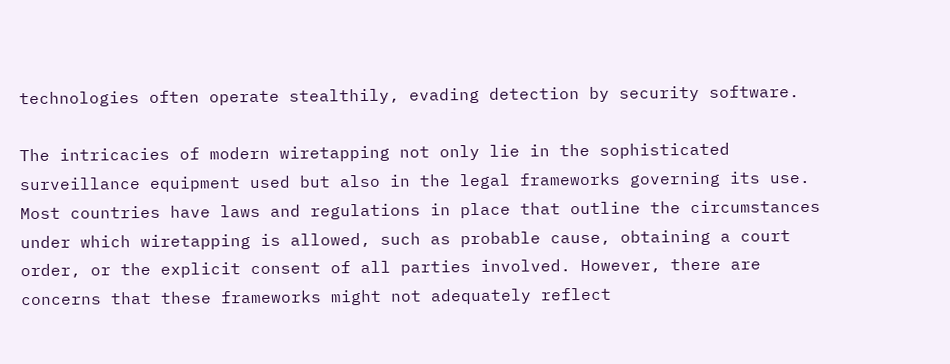technologies often operate stealthily, evading detection by security software.

The intricacies of modern wiretapping not only lie in the sophisticated surveillance equipment used but also in the legal frameworks governing its use. Most countries have laws and regulations in place that outline the circumstances under which wiretapping is allowed, such as probable cause, obtaining a court order, or the explicit consent of all parties involved. However, there are concerns that these frameworks might not adequately reflect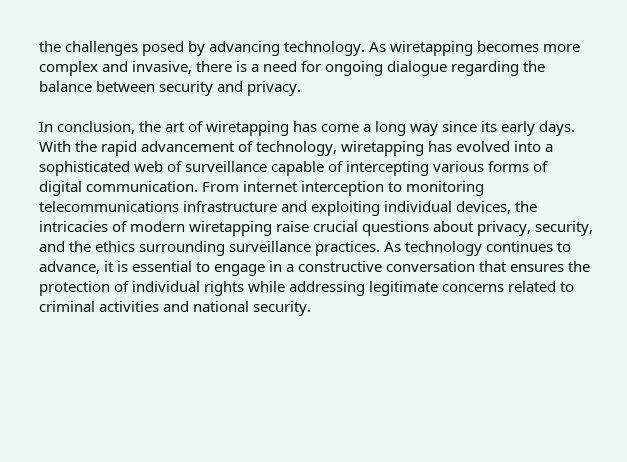the challenges posed by advancing technology. As wiretapping becomes more complex and invasive, there is a need for ongoing dialogue regarding the balance between security and privacy.

In conclusion, the art of wiretapping has come a long way since its early days. With the rapid advancement of technology, wiretapping has evolved into a sophisticated web of surveillance capable of intercepting various forms of digital communication. From internet interception to monitoring telecommunications infrastructure and exploiting individual devices, the intricacies of modern wiretapping raise crucial questions about privacy, security, and the ethics surrounding surveillance practices. As technology continues to advance, it is essential to engage in a constructive conversation that ensures the protection of individual rights while addressing legitimate concerns related to criminal activities and national security.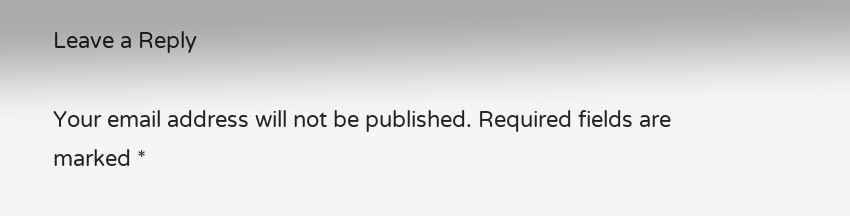Leave a Reply

Your email address will not be published. Required fields are marked *